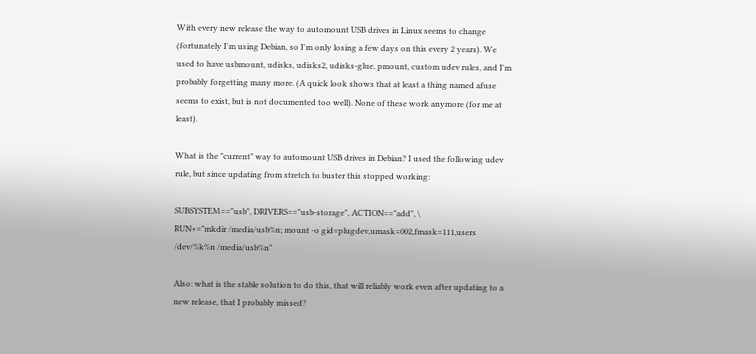With every new release the way to automount USB drives in Linux seems to change (fortunately I'm using Debian, so I'm only losing a few days on this every 2 years). We used to have usbmount, udisks, udisks2, udisks-glue, pmount, custom udev rules, and I'm probably forgetting many more. (A quick look shows that at least a thing named afuse seems to exist, but is not documented too well). None of these work anymore (for me at least).

What is the "current" way to automount USB drives in Debian? I used the following udev rule, but since updating from stretch to buster this stopped working:

SUBSYSTEM=="usb", DRIVERS=="usb-storage", ACTION=="add", \
RUN+="mkdir /media/usb%n; mount -o gid=plugdev,umask=002,fmask=111,users /dev/%k%n /media/usb%n"

Also: what is the stable solution to do this, that will reliably work even after updating to a new release, that I probably missed?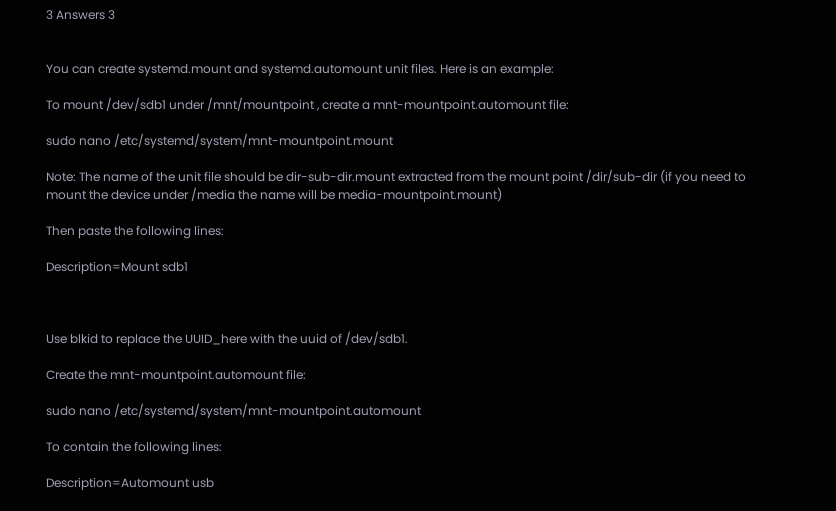3 Answers 3


You can create systemd.mount and systemd.automount unit files. Here is an example:

To mount /dev/sdb1 under /mnt/mountpoint , create a mnt-mountpoint.automount file:

sudo nano /etc/systemd/system/mnt-mountpoint.mount

Note: The name of the unit file should be dir-sub-dir.mount extracted from the mount point /dir/sub-dir (if you need to mount the device under /media the name will be media-mountpoint.mount)

Then paste the following lines:

Description=Mount sdb1



Use blkid to replace the UUID_here with the uuid of /dev/sdb1.

Create the mnt-mountpoint.automount file:

sudo nano /etc/systemd/system/mnt-mountpoint.automount

To contain the following lines:

Description=Automount usb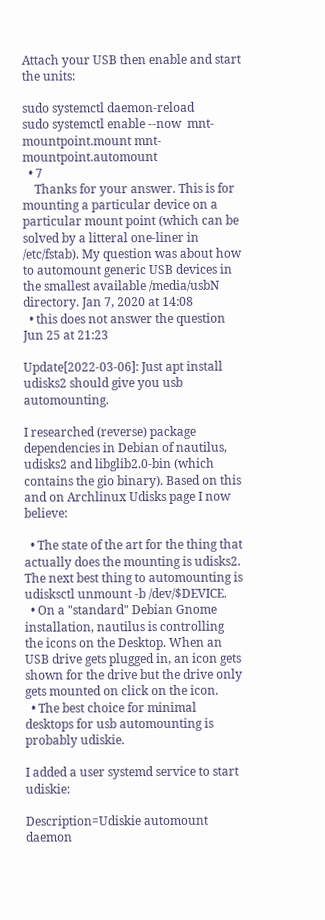Attach your USB then enable and start the units:

sudo systemctl daemon-reload
sudo systemctl enable --now  mnt-mountpoint.mount mnt-mountpoint.automount
  • 7
    Thanks for your answer. This is for mounting a particular device on a particular mount point (which can be solved by a litteral one-liner in /etc/fstab). My question was about how to automount generic USB devices in the smallest available /media/usbN directory. Jan 7, 2020 at 14:08
  • this does not answer the question Jun 25 at 21:23

Update[2022-03-06]: Just apt install udisks2 should give you usb automounting.

I researched (reverse) package dependencies in Debian of nautilus, udisks2 and libglib2.0-bin (which contains the gio binary). Based on this and on Archlinux Udisks page I now believe:

  • The state of the art for the thing that actually does the mounting is udisks2. The next best thing to automounting is udisksctl unmount -b /dev/$DEVICE.
  • On a "standard" Debian Gnome installation, nautilus is controlling the icons on the Desktop. When an USB drive gets plugged in, an icon gets shown for the drive but the drive only gets mounted on click on the icon.
  • The best choice for minimal desktops for usb automounting is probably udiskie.

I added a user systemd service to start udiskie:

Description=Udiskie automount daemon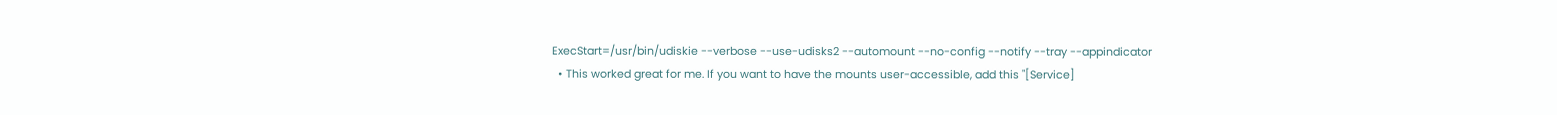ExecStart=/usr/bin/udiskie --verbose --use-udisks2 --automount --no-config --notify --tray --appindicator
  • This worked great for me. If you want to have the mounts user-accessible, add this "[Service]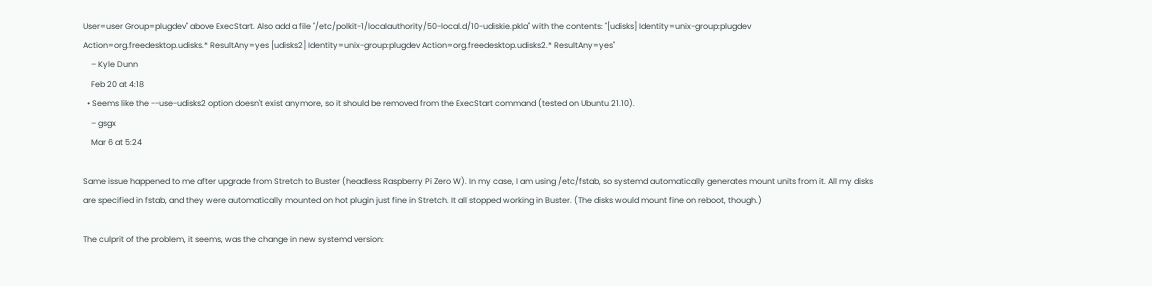User=user Group=plugdev" above ExecStart. Also add a file "/etc/polkit-1/localauthority/50-local.d/10-udiskie.pkla" with the contents: "[udisks] Identity=unix-group:plugdev Action=org.freedesktop.udisks.* ResultAny=yes [udisks2] Identity=unix-group:plugdev Action=org.freedesktop.udisks2.* ResultAny=yes"
    – Kyle Dunn
    Feb 20 at 4:18
  • Seems like the --use-udisks2 option doesn't exist anymore, so it should be removed from the ExecStart command (tested on Ubuntu 21.10).
    – gsgx
    Mar 6 at 5:24

Same issue happened to me after upgrade from Stretch to Buster (headless Raspberry Pi Zero W). In my case, I am using /etc/fstab, so systemd automatically generates mount units from it. All my disks are specified in fstab, and they were automatically mounted on hot plugin just fine in Stretch. It all stopped working in Buster. (The disks would mount fine on reboot, though.)

The culprit of the problem, it seems, was the change in new systemd version: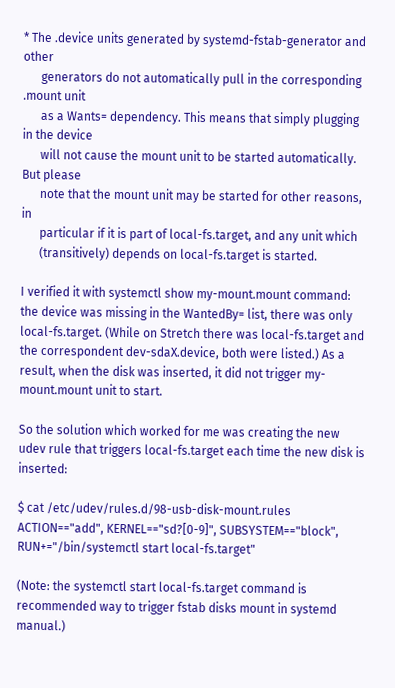* The .device units generated by systemd-fstab-generator and other
      generators do not automatically pull in the corresponding .mount unit
      as a Wants= dependency. This means that simply plugging in the device
      will not cause the mount unit to be started automatically. But please
      note that the mount unit may be started for other reasons, in
      particular if it is part of local-fs.target, and any unit which
      (transitively) depends on local-fs.target is started.

I verified it with systemctl show my-mount.mount command: the device was missing in the WantedBy= list, there was only local-fs.target. (While on Stretch there was local-fs.target and the correspondent dev-sdaX.device, both were listed.) As a result, when the disk was inserted, it did not trigger my-mount.mount unit to start.

So the solution which worked for me was creating the new udev rule that triggers local-fs.target each time the new disk is inserted:

$ cat /etc/udev/rules.d/98-usb-disk-mount.rules
ACTION=="add", KERNEL=="sd?[0-9]", SUBSYSTEM=="block", RUN+="/bin/systemctl start local-fs.target"

(Note: the systemctl start local-fs.target command is recommended way to trigger fstab disks mount in systemd manual.)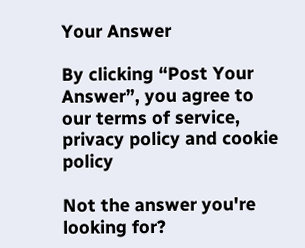Your Answer

By clicking “Post Your Answer”, you agree to our terms of service, privacy policy and cookie policy

Not the answer you're looking for?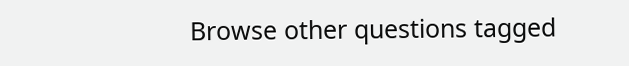Browse other questions tagged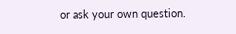or ask your own question.